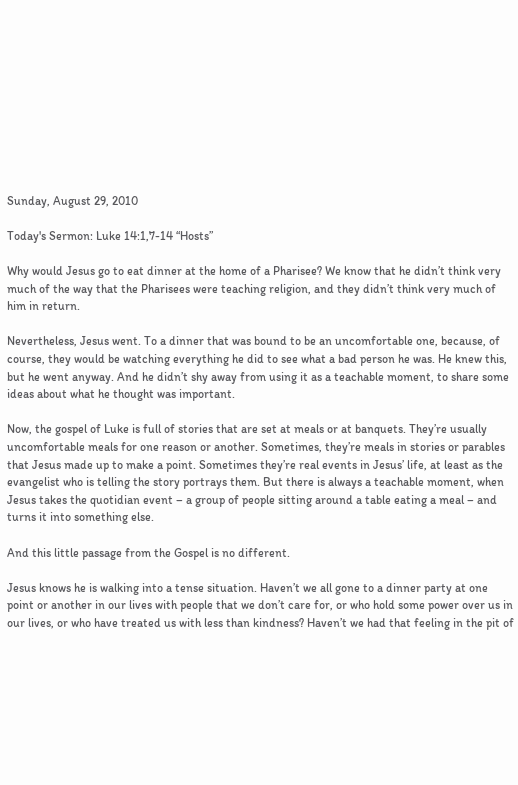Sunday, August 29, 2010

Today's Sermon: Luke 14:1,7-14 “Hosts”

Why would Jesus go to eat dinner at the home of a Pharisee? We know that he didn’t think very much of the way that the Pharisees were teaching religion, and they didn’t think very much of him in return.

Nevertheless, Jesus went. To a dinner that was bound to be an uncomfortable one, because, of course, they would be watching everything he did to see what a bad person he was. He knew this, but he went anyway. And he didn’t shy away from using it as a teachable moment, to share some ideas about what he thought was important.

Now, the gospel of Luke is full of stories that are set at meals or at banquets. They’re usually uncomfortable meals for one reason or another. Sometimes, they’re meals in stories or parables that Jesus made up to make a point. Sometimes they’re real events in Jesus’ life, at least as the evangelist who is telling the story portrays them. But there is always a teachable moment, when Jesus takes the quotidian event – a group of people sitting around a table eating a meal – and turns it into something else.

And this little passage from the Gospel is no different.

Jesus knows he is walking into a tense situation. Haven’t we all gone to a dinner party at one point or another in our lives with people that we don’t care for, or who hold some power over us in our lives, or who have treated us with less than kindness? Haven’t we had that feeling in the pit of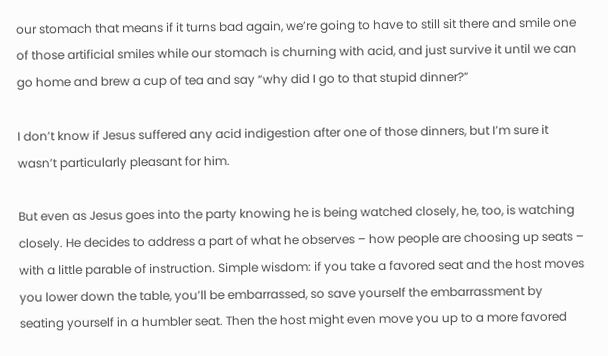our stomach that means if it turns bad again, we’re going to have to still sit there and smile one of those artificial smiles while our stomach is churning with acid, and just survive it until we can go home and brew a cup of tea and say “why did I go to that stupid dinner?”

I don’t know if Jesus suffered any acid indigestion after one of those dinners, but I’m sure it wasn’t particularly pleasant for him.

But even as Jesus goes into the party knowing he is being watched closely, he, too, is watching closely. He decides to address a part of what he observes – how people are choosing up seats – with a little parable of instruction. Simple wisdom: if you take a favored seat and the host moves you lower down the table, you’ll be embarrassed, so save yourself the embarrassment by seating yourself in a humbler seat. Then the host might even move you up to a more favored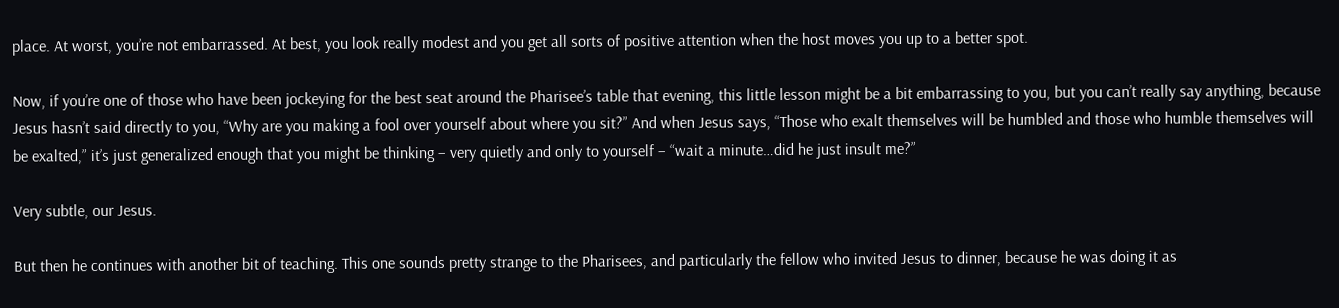place. At worst, you’re not embarrassed. At best, you look really modest and you get all sorts of positive attention when the host moves you up to a better spot.

Now, if you’re one of those who have been jockeying for the best seat around the Pharisee’s table that evening, this little lesson might be a bit embarrassing to you, but you can’t really say anything, because Jesus hasn’t said directly to you, “Why are you making a fool over yourself about where you sit?” And when Jesus says, “Those who exalt themselves will be humbled and those who humble themselves will be exalted,” it’s just generalized enough that you might be thinking – very quietly and only to yourself – “wait a minute…did he just insult me?”

Very subtle, our Jesus.

But then he continues with another bit of teaching. This one sounds pretty strange to the Pharisees, and particularly the fellow who invited Jesus to dinner, because he was doing it as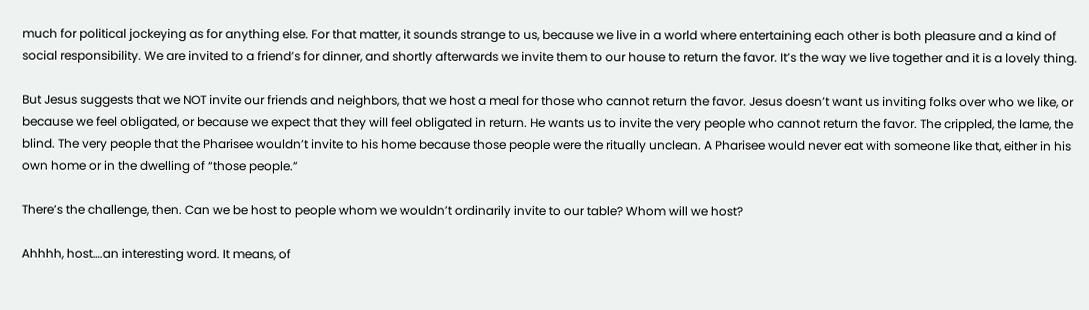much for political jockeying as for anything else. For that matter, it sounds strange to us, because we live in a world where entertaining each other is both pleasure and a kind of social responsibility. We are invited to a friend’s for dinner, and shortly afterwards we invite them to our house to return the favor. It’s the way we live together and it is a lovely thing.

But Jesus suggests that we NOT invite our friends and neighbors, that we host a meal for those who cannot return the favor. Jesus doesn’t want us inviting folks over who we like, or because we feel obligated, or because we expect that they will feel obligated in return. He wants us to invite the very people who cannot return the favor. The crippled, the lame, the blind. The very people that the Pharisee wouldn’t invite to his home because those people were the ritually unclean. A Pharisee would never eat with someone like that, either in his own home or in the dwelling of “those people.”

There’s the challenge, then. Can we be host to people whom we wouldn’t ordinarily invite to our table? Whom will we host?

Ahhhh, host….an interesting word. It means, of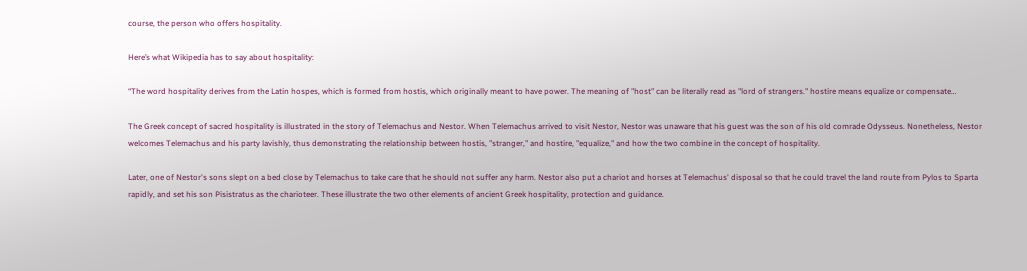course, the person who offers hospitality.

Here’s what Wikipedia has to say about hospitality:

“The word hospitality derives from the Latin hospes, which is formed from hostis, which originally meant to have power. The meaning of "host" can be literally read as "lord of strangers." hostire means equalize or compensate…

The Greek concept of sacred hospitality is illustrated in the story of Telemachus and Nestor. When Telemachus arrived to visit Nestor, Nestor was unaware that his guest was the son of his old comrade Odysseus. Nonetheless, Nestor welcomes Telemachus and his party lavishly, thus demonstrating the relationship between hostis, "stranger," and hostire, "equalize," and how the two combine in the concept of hospitality.

Later, one of Nestor's sons slept on a bed close by Telemachus to take care that he should not suffer any harm. Nestor also put a chariot and horses at Telemachus' disposal so that he could travel the land route from Pylos to Sparta rapidly, and set his son Pisistratus as the charioteer. These illustrate the two other elements of ancient Greek hospitality, protection and guidance.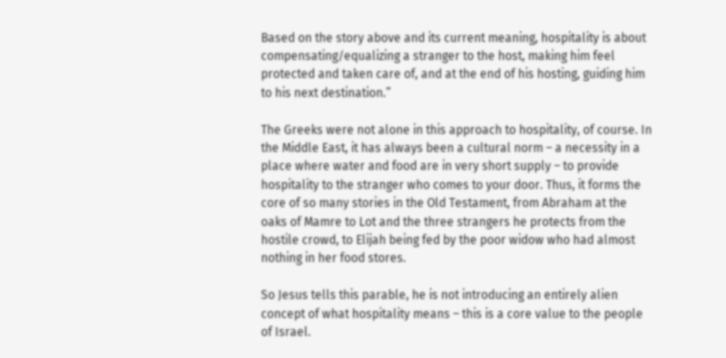Based on the story above and its current meaning, hospitality is about compensating/equalizing a stranger to the host, making him feel protected and taken care of, and at the end of his hosting, guiding him to his next destination.”

The Greeks were not alone in this approach to hospitality, of course. In the Middle East, it has always been a cultural norm – a necessity in a place where water and food are in very short supply – to provide hospitality to the stranger who comes to your door. Thus, it forms the core of so many stories in the Old Testament, from Abraham at the oaks of Mamre to Lot and the three strangers he protects from the hostile crowd, to Elijah being fed by the poor widow who had almost nothing in her food stores.

So Jesus tells this parable, he is not introducing an entirely alien concept of what hospitality means – this is a core value to the people of Israel.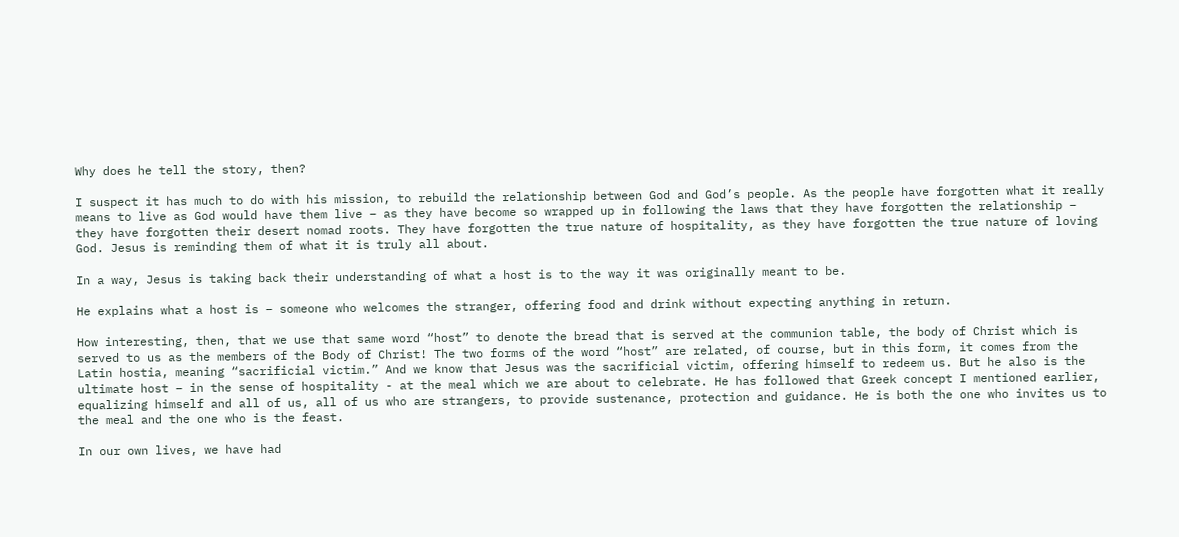Why does he tell the story, then?

I suspect it has much to do with his mission, to rebuild the relationship between God and God’s people. As the people have forgotten what it really means to live as God would have them live – as they have become so wrapped up in following the laws that they have forgotten the relationship – they have forgotten their desert nomad roots. They have forgotten the true nature of hospitality, as they have forgotten the true nature of loving God. Jesus is reminding them of what it is truly all about.

In a way, Jesus is taking back their understanding of what a host is to the way it was originally meant to be.

He explains what a host is – someone who welcomes the stranger, offering food and drink without expecting anything in return.

How interesting, then, that we use that same word “host” to denote the bread that is served at the communion table, the body of Christ which is served to us as the members of the Body of Christ! The two forms of the word “host” are related, of course, but in this form, it comes from the Latin hostia, meaning “sacrificial victim.” And we know that Jesus was the sacrificial victim, offering himself to redeem us. But he also is the ultimate host – in the sense of hospitality - at the meal which we are about to celebrate. He has followed that Greek concept I mentioned earlier, equalizing himself and all of us, all of us who are strangers, to provide sustenance, protection and guidance. He is both the one who invites us to the meal and the one who is the feast.

In our own lives, we have had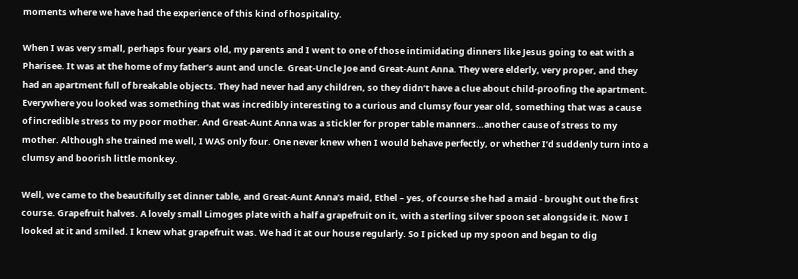moments where we have had the experience of this kind of hospitality.

When I was very small, perhaps four years old, my parents and I went to one of those intimidating dinners like Jesus going to eat with a Pharisee. It was at the home of my father’s aunt and uncle. Great-Uncle Joe and Great-Aunt Anna. They were elderly, very proper, and they had an apartment full of breakable objects. They had never had any children, so they didn’t have a clue about child-proofing the apartment. Everywhere you looked was something that was incredibly interesting to a curious and clumsy four year old, something that was a cause of incredible stress to my poor mother. And Great-Aunt Anna was a stickler for proper table manners…another cause of stress to my mother. Although she trained me well, I WAS only four. One never knew when I would behave perfectly, or whether I’d suddenly turn into a clumsy and boorish little monkey.

Well, we came to the beautifully set dinner table, and Great-Aunt Anna’s maid, Ethel – yes, of course she had a maid - brought out the first course. Grapefruit halves. A lovely small Limoges plate with a half a grapefruit on it, with a sterling silver spoon set alongside it. Now I looked at it and smiled. I knew what grapefruit was. We had it at our house regularly. So I picked up my spoon and began to dig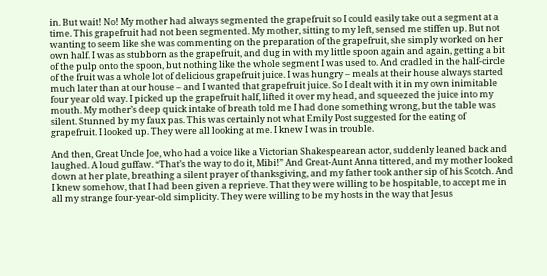in. But wait! No! My mother had always segmented the grapefruit so I could easily take out a segment at a time. This grapefruit had not been segmented. My mother, sitting to my left, sensed me stiffen up. But not wanting to seem like she was commenting on the preparation of the grapefruit, she simply worked on her own half. I was as stubborn as the grapefruit, and dug in with my little spoon again and again, getting a bit of the pulp onto the spoon, but nothing like the whole segment I was used to. And cradled in the half-circle of the fruit was a whole lot of delicious grapefruit juice. I was hungry – meals at their house always started much later than at our house – and I wanted that grapefruit juice. So I dealt with it in my own inimitable four year old way. I picked up the grapefruit half, lifted it over my head, and squeezed the juice into my mouth. My mother’s deep quick intake of breath told me I had done something wrong, but the table was silent. Stunned by my faux pas. This was certainly not what Emily Post suggested for the eating of grapefruit. I looked up. They were all looking at me. I knew I was in trouble.

And then, Great Uncle Joe, who had a voice like a Victorian Shakespearean actor, suddenly leaned back and laughed. A loud guffaw. “That’s the way to do it, Mibi!” And Great-Aunt Anna tittered, and my mother looked down at her plate, breathing a silent prayer of thanksgiving, and my father took anther sip of his Scotch. And I knew somehow, that I had been given a reprieve. That they were willing to be hospitable, to accept me in all my strange four-year-old simplicity. They were willing to be my hosts in the way that Jesus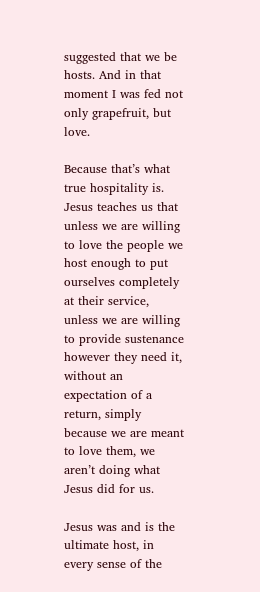suggested that we be hosts. And in that moment I was fed not only grapefruit, but love.

Because that’s what true hospitality is. Jesus teaches us that unless we are willing to love the people we host enough to put ourselves completely at their service, unless we are willing to provide sustenance however they need it, without an expectation of a return, simply because we are meant to love them, we aren’t doing what Jesus did for us.

Jesus was and is the ultimate host, in every sense of the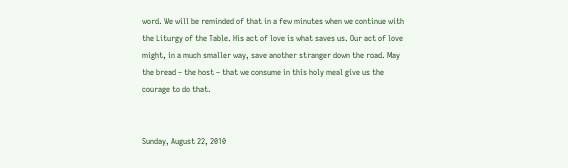word. We will be reminded of that in a few minutes when we continue with the Liturgy of the Table. His act of love is what saves us. Our act of love might, in a much smaller way, save another stranger down the road. May the bread – the host – that we consume in this holy meal give us the courage to do that.


Sunday, August 22, 2010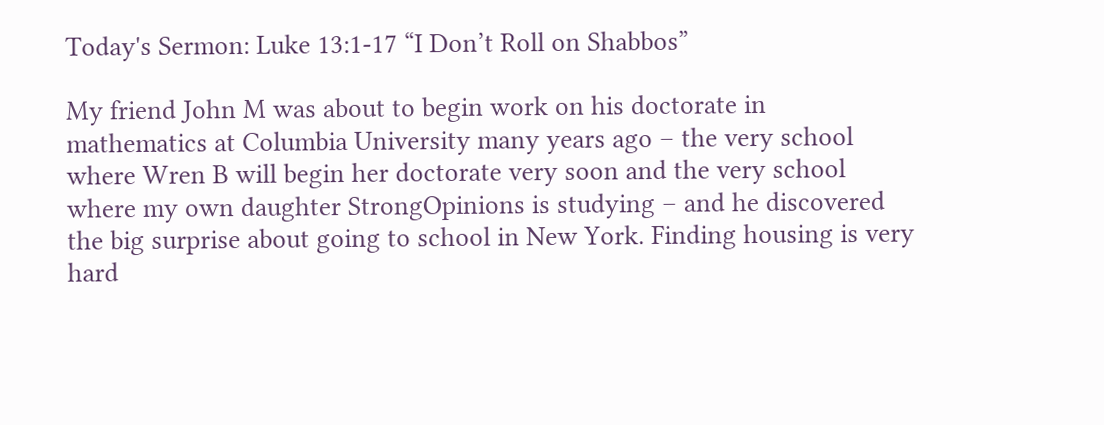Today's Sermon: Luke 13:1-17 “I Don’t Roll on Shabbos”

My friend John M was about to begin work on his doctorate in mathematics at Columbia University many years ago – the very school where Wren B will begin her doctorate very soon and the very school where my own daughter StrongOpinions is studying – and he discovered the big surprise about going to school in New York. Finding housing is very hard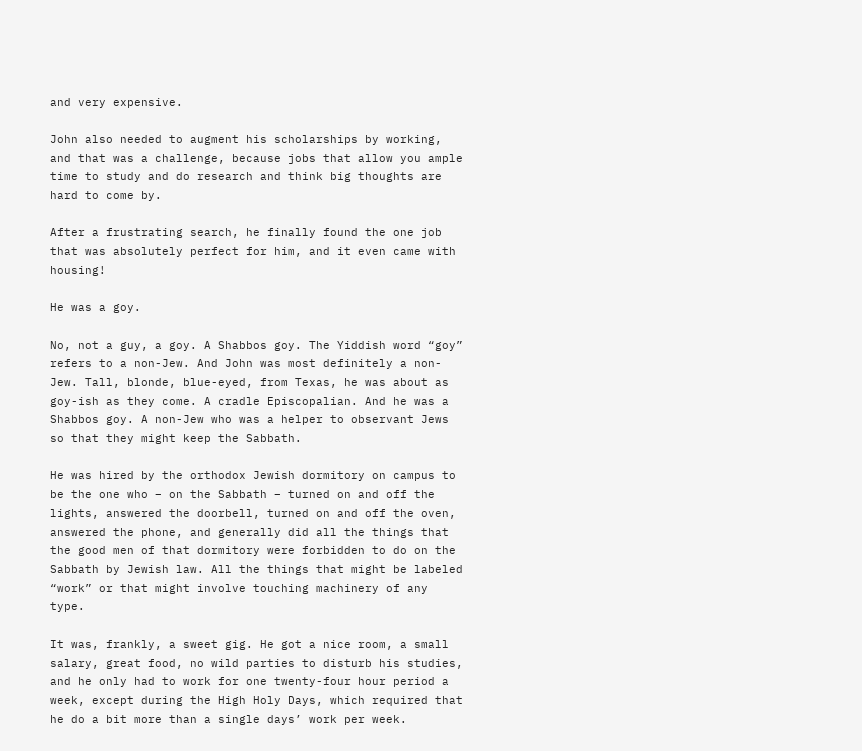and very expensive.

John also needed to augment his scholarships by working, and that was a challenge, because jobs that allow you ample time to study and do research and think big thoughts are hard to come by.

After a frustrating search, he finally found the one job that was absolutely perfect for him, and it even came with housing!

He was a goy.

No, not a guy, a goy. A Shabbos goy. The Yiddish word “goy” refers to a non-Jew. And John was most definitely a non-Jew. Tall, blonde, blue-eyed, from Texas, he was about as goy-ish as they come. A cradle Episcopalian. And he was a Shabbos goy. A non-Jew who was a helper to observant Jews so that they might keep the Sabbath.

He was hired by the orthodox Jewish dormitory on campus to be the one who – on the Sabbath – turned on and off the lights, answered the doorbell, turned on and off the oven, answered the phone, and generally did all the things that the good men of that dormitory were forbidden to do on the Sabbath by Jewish law. All the things that might be labeled “work” or that might involve touching machinery of any type.

It was, frankly, a sweet gig. He got a nice room, a small salary, great food, no wild parties to disturb his studies, and he only had to work for one twenty-four hour period a week, except during the High Holy Days, which required that he do a bit more than a single days’ work per week.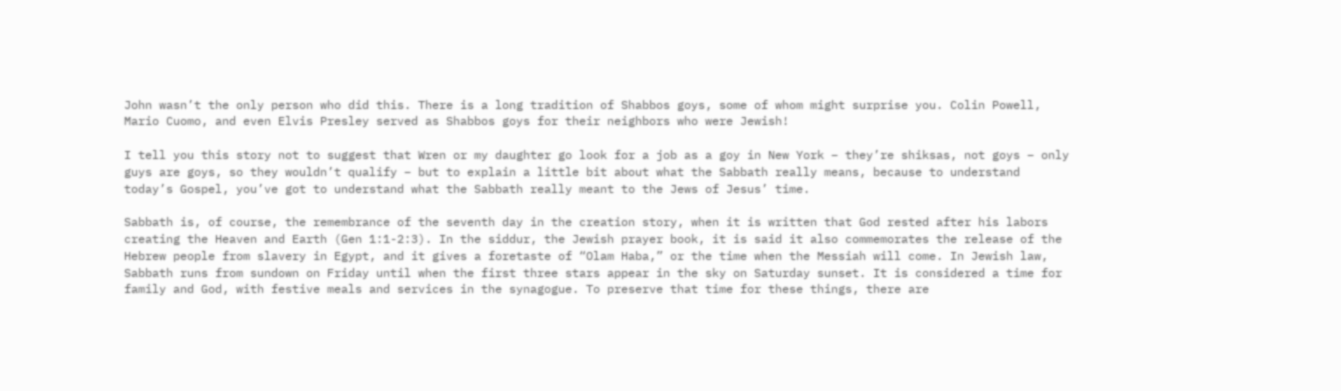John wasn’t the only person who did this. There is a long tradition of Shabbos goys, some of whom might surprise you. Colin Powell, Mario Cuomo, and even Elvis Presley served as Shabbos goys for their neighbors who were Jewish!

I tell you this story not to suggest that Wren or my daughter go look for a job as a goy in New York – they’re shiksas, not goys – only guys are goys, so they wouldn’t qualify – but to explain a little bit about what the Sabbath really means, because to understand today’s Gospel, you’ve got to understand what the Sabbath really meant to the Jews of Jesus’ time.

Sabbath is, of course, the remembrance of the seventh day in the creation story, when it is written that God rested after his labors creating the Heaven and Earth (Gen 1:1-2:3). In the siddur, the Jewish prayer book, it is said it also commemorates the release of the Hebrew people from slavery in Egypt, and it gives a foretaste of “Olam Haba,” or the time when the Messiah will come. In Jewish law, Sabbath runs from sundown on Friday until when the first three stars appear in the sky on Saturday sunset. It is considered a time for family and God, with festive meals and services in the synagogue. To preserve that time for these things, there are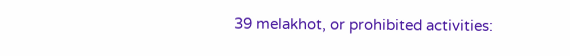39 melakhot, or prohibited activities: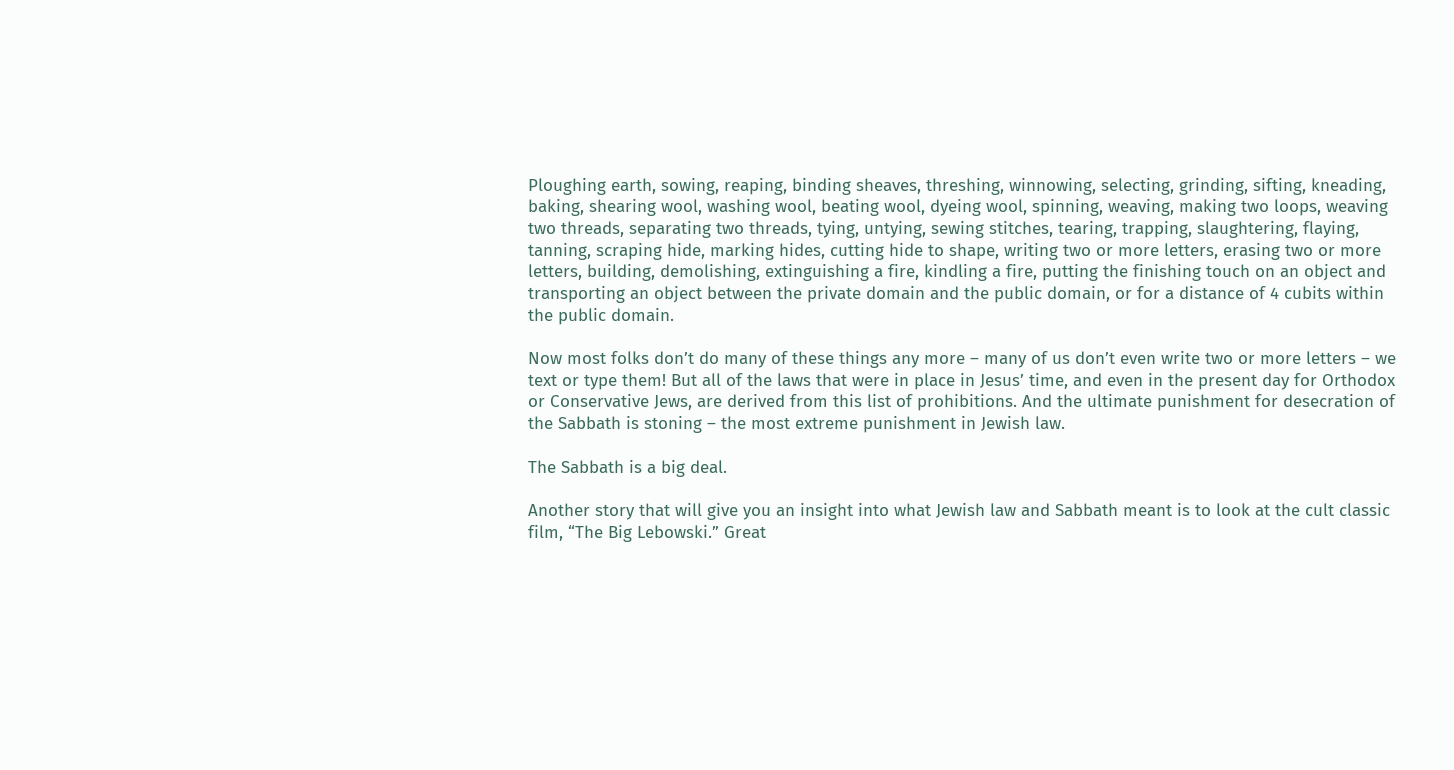Ploughing earth, sowing, reaping, binding sheaves, threshing, winnowing, selecting, grinding, sifting, kneading, baking, shearing wool, washing wool, beating wool, dyeing wool, spinning, weaving, making two loops, weaving two threads, separating two threads, tying, untying, sewing stitches, tearing, trapping, slaughtering, flaying, tanning, scraping hide, marking hides, cutting hide to shape, writing two or more letters, erasing two or more letters, building, demolishing, extinguishing a fire, kindling a fire, putting the finishing touch on an object and transporting an object between the private domain and the public domain, or for a distance of 4 cubits within the public domain.

Now most folks don’t do many of these things any more – many of us don’t even write two or more letters – we text or type them! But all of the laws that were in place in Jesus’ time, and even in the present day for Orthodox or Conservative Jews, are derived from this list of prohibitions. And the ultimate punishment for desecration of the Sabbath is stoning – the most extreme punishment in Jewish law.

The Sabbath is a big deal.

Another story that will give you an insight into what Jewish law and Sabbath meant is to look at the cult classic film, “The Big Lebowski.” Great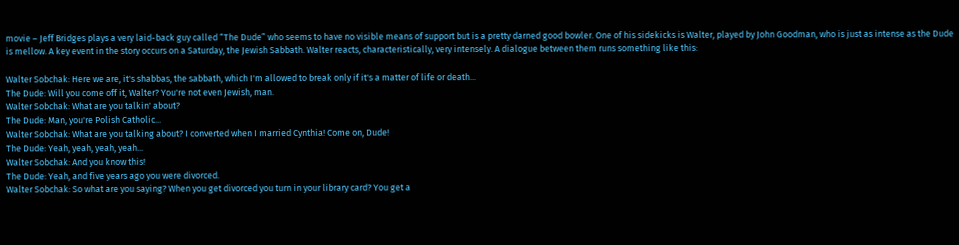movie – Jeff Bridges plays a very laid-back guy called “The Dude” who seems to have no visible means of support but is a pretty darned good bowler. One of his sidekicks is Walter, played by John Goodman, who is just as intense as the Dude is mellow. A key event in the story occurs on a Saturday, the Jewish Sabbath. Walter reacts, characteristically, very intensely. A dialogue between them runs something like this:

Walter Sobchak: Here we are, it's shabbas, the sabbath, which I'm allowed to break only if it's a matter of life or death...
The Dude: Will you come off it, Walter? You're not even Jewish, man.
Walter Sobchak: What are you talkin' about?
The Dude: Man, you're Polish Catholic...
Walter Sobchak: What are you talking about? I converted when I married Cynthia! Come on, Dude!
The Dude: Yeah, yeah, yeah, yeah...
Walter Sobchak: And you know this!
The Dude: Yeah, and five years ago you were divorced.
Walter Sobchak: So what are you saying? When you get divorced you turn in your library card? You get a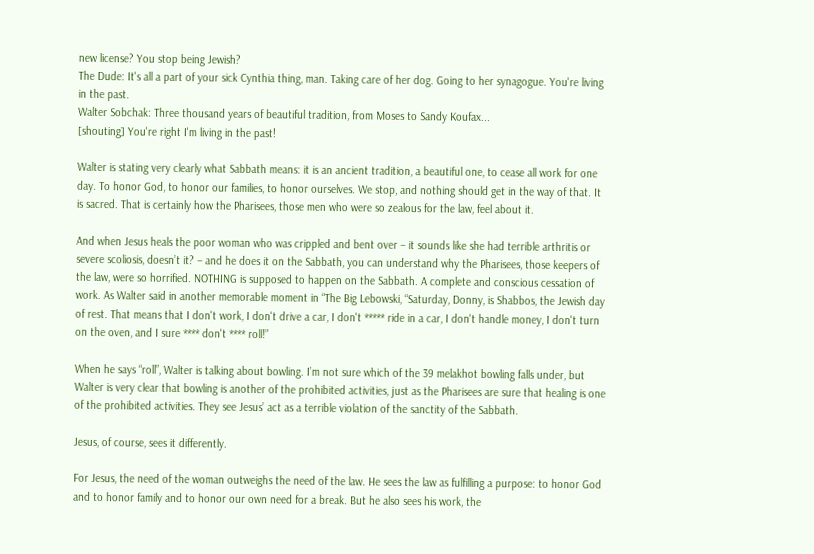new license? You stop being Jewish?
The Dude: It's all a part of your sick Cynthia thing, man. Taking care of her dog. Going to her synagogue. You're living in the past.
Walter Sobchak: Three thousand years of beautiful tradition, from Moses to Sandy Koufax...
[shouting] You're right I'm living in the past!

Walter is stating very clearly what Sabbath means: it is an ancient tradition, a beautiful one, to cease all work for one day. To honor God, to honor our families, to honor ourselves. We stop, and nothing should get in the way of that. It is sacred. That is certainly how the Pharisees, those men who were so zealous for the law, feel about it.

And when Jesus heals the poor woman who was crippled and bent over – it sounds like she had terrible arthritis or severe scoliosis, doesn’t it? – and he does it on the Sabbath, you can understand why the Pharisees, those keepers of the law, were so horrified. NOTHING is supposed to happen on the Sabbath. A complete and conscious cessation of work. As Walter said in another memorable moment in “The Big Lebowski, “Saturday, Donny, is Shabbos, the Jewish day of rest. That means that I don't work, I don't drive a car, I don't ***** ride in a car, I don't handle money, I don't turn on the oven, and I sure **** don't **** roll!”

When he says “roll”, Walter is talking about bowling. I’m not sure which of the 39 melakhot bowling falls under, but Walter is very clear that bowling is another of the prohibited activities, just as the Pharisees are sure that healing is one of the prohibited activities. They see Jesus’ act as a terrible violation of the sanctity of the Sabbath.

Jesus, of course, sees it differently.

For Jesus, the need of the woman outweighs the need of the law. He sees the law as fulfilling a purpose: to honor God and to honor family and to honor our own need for a break. But he also sees his work, the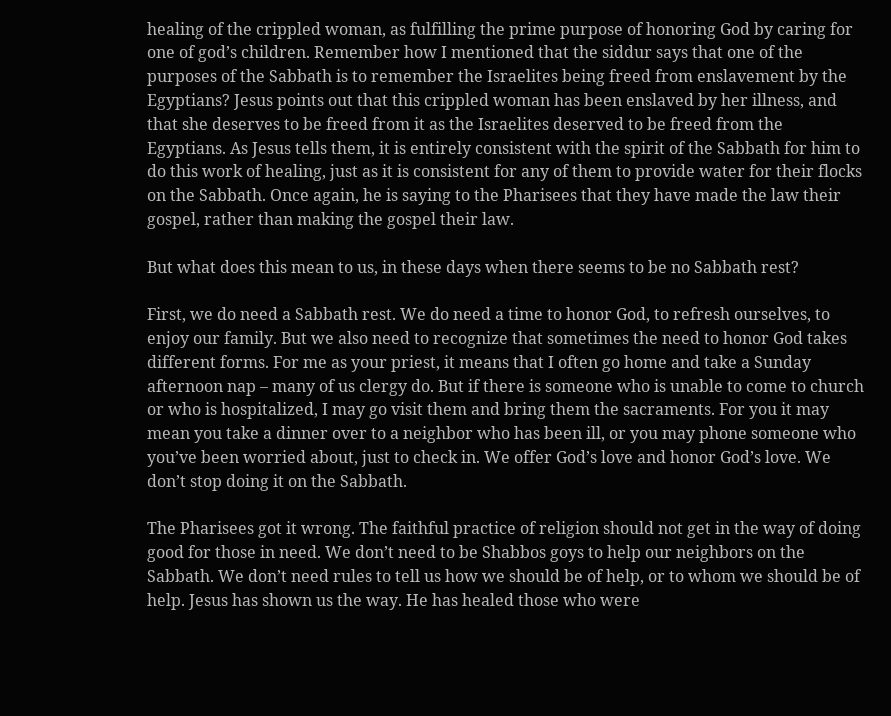healing of the crippled woman, as fulfilling the prime purpose of honoring God by caring for one of god’s children. Remember how I mentioned that the siddur says that one of the purposes of the Sabbath is to remember the Israelites being freed from enslavement by the Egyptians? Jesus points out that this crippled woman has been enslaved by her illness, and that she deserves to be freed from it as the Israelites deserved to be freed from the Egyptians. As Jesus tells them, it is entirely consistent with the spirit of the Sabbath for him to do this work of healing, just as it is consistent for any of them to provide water for their flocks on the Sabbath. Once again, he is saying to the Pharisees that they have made the law their gospel, rather than making the gospel their law.

But what does this mean to us, in these days when there seems to be no Sabbath rest?

First, we do need a Sabbath rest. We do need a time to honor God, to refresh ourselves, to enjoy our family. But we also need to recognize that sometimes the need to honor God takes different forms. For me as your priest, it means that I often go home and take a Sunday afternoon nap – many of us clergy do. But if there is someone who is unable to come to church or who is hospitalized, I may go visit them and bring them the sacraments. For you it may mean you take a dinner over to a neighbor who has been ill, or you may phone someone who you’ve been worried about, just to check in. We offer God’s love and honor God’s love. We don’t stop doing it on the Sabbath.

The Pharisees got it wrong. The faithful practice of religion should not get in the way of doing good for those in need. We don’t need to be Shabbos goys to help our neighbors on the Sabbath. We don’t need rules to tell us how we should be of help, or to whom we should be of help. Jesus has shown us the way. He has healed those who were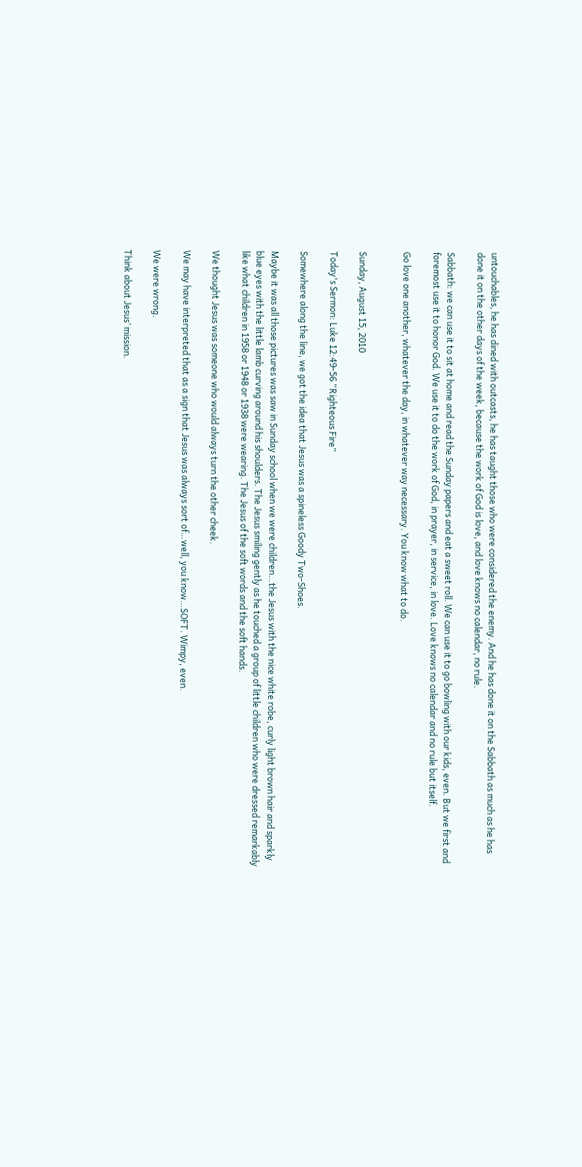untouchables, he has dined with outcasts, he has taught those who were considered the enemy. And he has done it on the Sabbath as much as he has done it on the other days of the week, because the work of God is love, and love knows no calendar, no rule.

Sabbath: we can use it to sit at home and read the Sunday papers and eat a sweet roll. We can use it to go bowling with our kids, even. But we first and foremost use it to honor God. We use it to do the work of God, in prayer, in service, in love. Love knows no calendar and no rule but itself.

Go love one another, whatever the day, in whatever way necessary. You know what to do.


Sunday, August 15, 2010

Today's Sermon: Luke 12:49-56 “Righteous Fire”

Somewhere along the line, we got the idea that Jesus was a spineless Goody Two-Shoes.

Maybe it was all those pictures was saw in Sunday school when we were children…the Jesus with the nice white robe, curly light brown hair and sparkly blue eyes with the little lamb curving around his shoulders. The Jesus smiling gently as he touched a group of little children who were dressed remarkably like what children in 1958 or 1948 or 1938 were wearing. The Jesus of the soft words and the soft hands.

We thought Jesus was someone who would always turn the other cheek.

We may have interpreted that as a sign that Jesus was always sort of…well, you know…SOFT. Wimpy, even.

We were wrong.

Think about Jesus’ mission.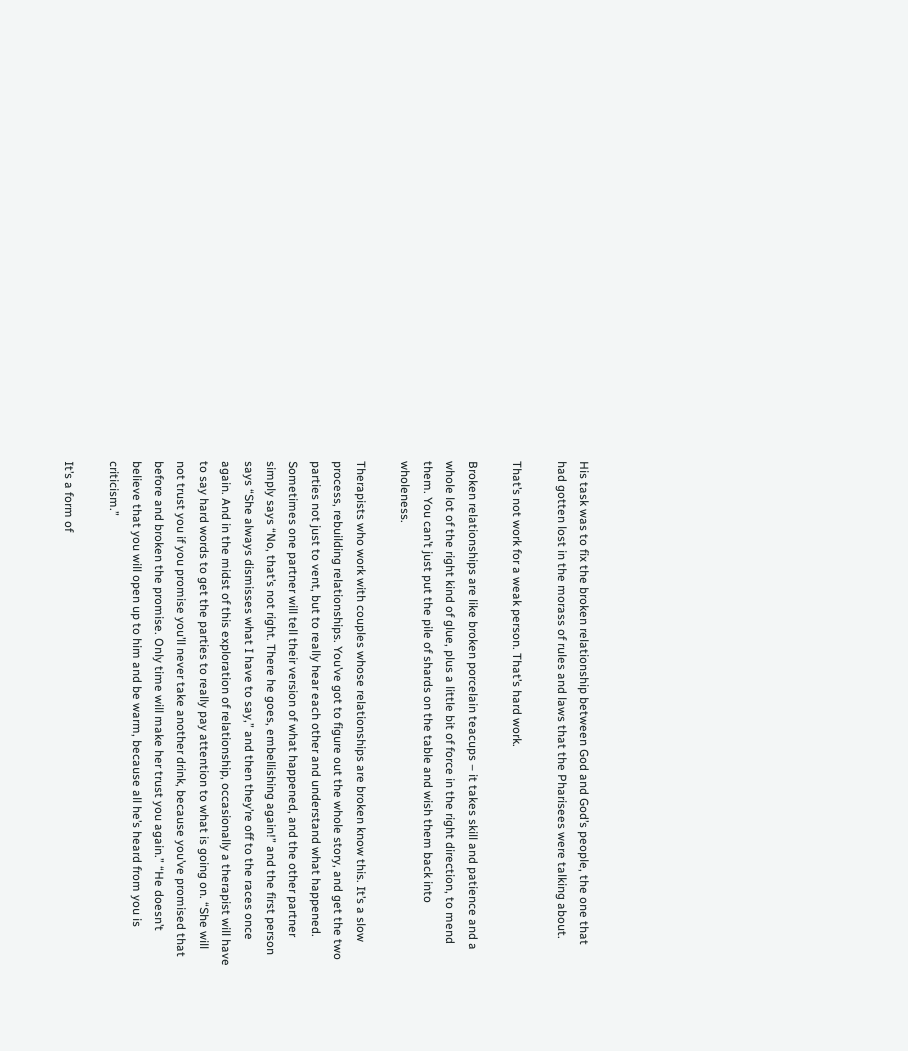His task was to fix the broken relationship between God and God’s people, the one that had gotten lost in the morass of rules and laws that the Pharisees were talking about.

That’s not work for a weak person. That’s hard work.

Broken relationships are like broken porcelain teacups – it takes skill and patience and a whole lot of the right kind of glue, plus a little bit of force in the right direction, to mend them. You can’t just put the pile of shards on the table and wish them back into wholeness.

Therapists who work with couples whose relationships are broken know this. It’s a slow process, rebuilding relationships. You’ve got to figure out the whole story, and get the two parties not just to vent, but to really hear each other and understand what happened. Sometimes one partner will tell their version of what happened, and the other partner simply says “No, that’s not right. There he goes, embellishing again!” and the first person says “She always dismisses what I have to say,” and then they’re off to the races once again. And in the midst of this exploration of relationship, occasionally a therapist will have to say hard words to get the parties to really pay attention to what is going on. “She will not trust you if you promise you’ll never take another drink, because you’ve promised that before and broken the promise. Only time will make her trust you again.” “He doesn’t believe that you will open up to him and be warm, because all he’s heard from you is criticism.”

It’s a form of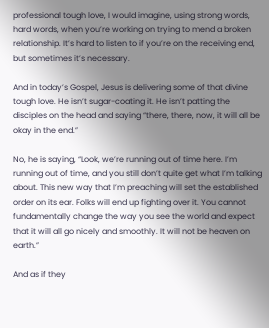professional tough love, I would imagine, using strong words, hard words, when you’re working on trying to mend a broken relationship. It’s hard to listen to if you’re on the receiving end, but sometimes it’s necessary.

And in today’s Gospel, Jesus is delivering some of that divine tough love. He isn’t sugar-coating it. He isn’t patting the disciples on the head and saying “there, there, now, it will all be okay in the end.”

No, he is saying, “Look, we’re running out of time here. I’m running out of time, and you still don’t quite get what I’m talking about. This new way that I’m preaching will set the established order on its ear. Folks will end up fighting over it. You cannot fundamentally change the way you see the world and expect that it will all go nicely and smoothly. It will not be heaven on earth.”

And as if they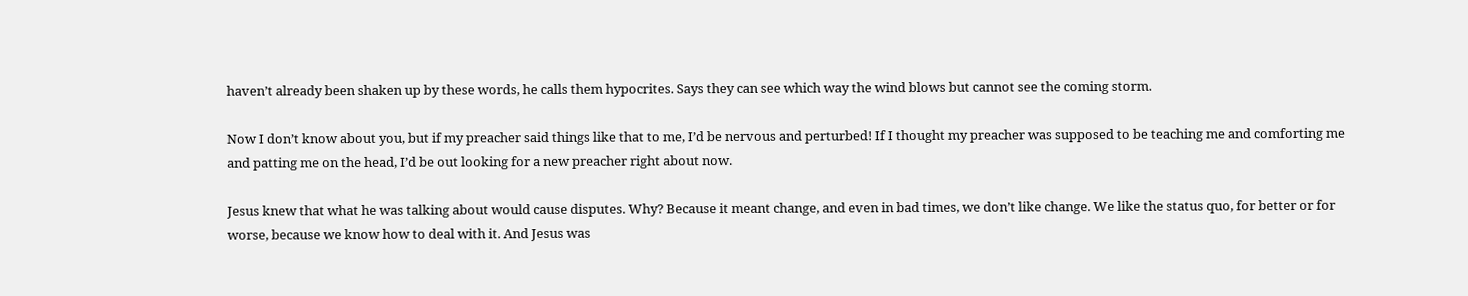haven’t already been shaken up by these words, he calls them hypocrites. Says they can see which way the wind blows but cannot see the coming storm.

Now I don’t know about you, but if my preacher said things like that to me, I’d be nervous and perturbed! If I thought my preacher was supposed to be teaching me and comforting me and patting me on the head, I’d be out looking for a new preacher right about now.

Jesus knew that what he was talking about would cause disputes. Why? Because it meant change, and even in bad times, we don’t like change. We like the status quo, for better or for worse, because we know how to deal with it. And Jesus was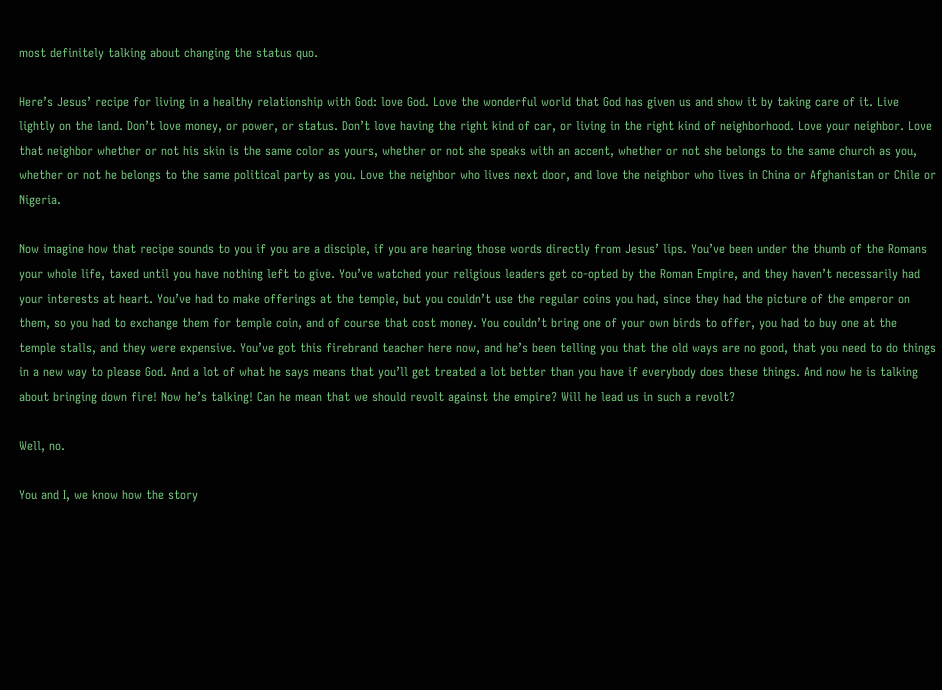most definitely talking about changing the status quo.

Here’s Jesus’ recipe for living in a healthy relationship with God: love God. Love the wonderful world that God has given us and show it by taking care of it. Live lightly on the land. Don’t love money, or power, or status. Don’t love having the right kind of car, or living in the right kind of neighborhood. Love your neighbor. Love that neighbor whether or not his skin is the same color as yours, whether or not she speaks with an accent, whether or not she belongs to the same church as you, whether or not he belongs to the same political party as you. Love the neighbor who lives next door, and love the neighbor who lives in China or Afghanistan or Chile or Nigeria.

Now imagine how that recipe sounds to you if you are a disciple, if you are hearing those words directly from Jesus’ lips. You’ve been under the thumb of the Romans your whole life, taxed until you have nothing left to give. You’ve watched your religious leaders get co-opted by the Roman Empire, and they haven’t necessarily had your interests at heart. You’ve had to make offerings at the temple, but you couldn’t use the regular coins you had, since they had the picture of the emperor on them, so you had to exchange them for temple coin, and of course that cost money. You couldn’t bring one of your own birds to offer, you had to buy one at the temple stalls, and they were expensive. You’ve got this firebrand teacher here now, and he’s been telling you that the old ways are no good, that you need to do things in a new way to please God. And a lot of what he says means that you’ll get treated a lot better than you have if everybody does these things. And now he is talking about bringing down fire! Now he’s talking! Can he mean that we should revolt against the empire? Will he lead us in such a revolt?

Well, no.

You and I, we know how the story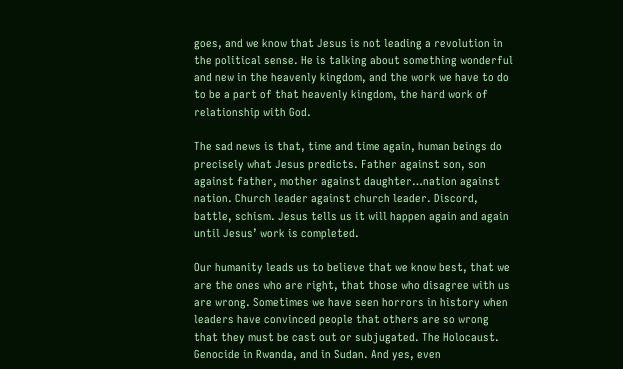goes, and we know that Jesus is not leading a revolution in the political sense. He is talking about something wonderful and new in the heavenly kingdom, and the work we have to do to be a part of that heavenly kingdom, the hard work of relationship with God.

The sad news is that, time and time again, human beings do precisely what Jesus predicts. Father against son, son against father, mother against daughter…nation against nation. Church leader against church leader. Discord, battle, schism. Jesus tells us it will happen again and again until Jesus’ work is completed.

Our humanity leads us to believe that we know best, that we are the ones who are right, that those who disagree with us are wrong. Sometimes we have seen horrors in history when leaders have convinced people that others are so wrong that they must be cast out or subjugated. The Holocaust. Genocide in Rwanda, and in Sudan. And yes, even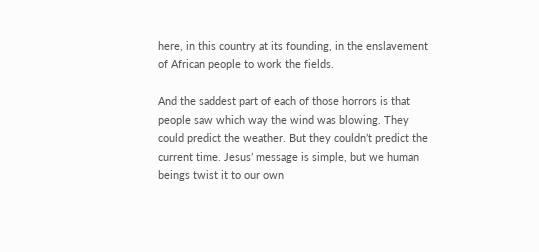here, in this country at its founding, in the enslavement of African people to work the fields.

And the saddest part of each of those horrors is that people saw which way the wind was blowing. They could predict the weather. But they couldn’t predict the current time. Jesus’ message is simple, but we human beings twist it to our own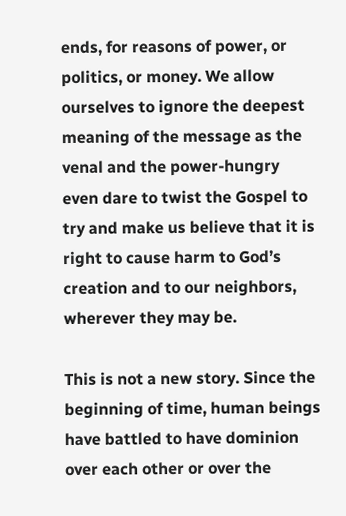ends, for reasons of power, or politics, or money. We allow ourselves to ignore the deepest meaning of the message as the venal and the power-hungry even dare to twist the Gospel to try and make us believe that it is right to cause harm to God’s creation and to our neighbors, wherever they may be.

This is not a new story. Since the beginning of time, human beings have battled to have dominion over each other or over the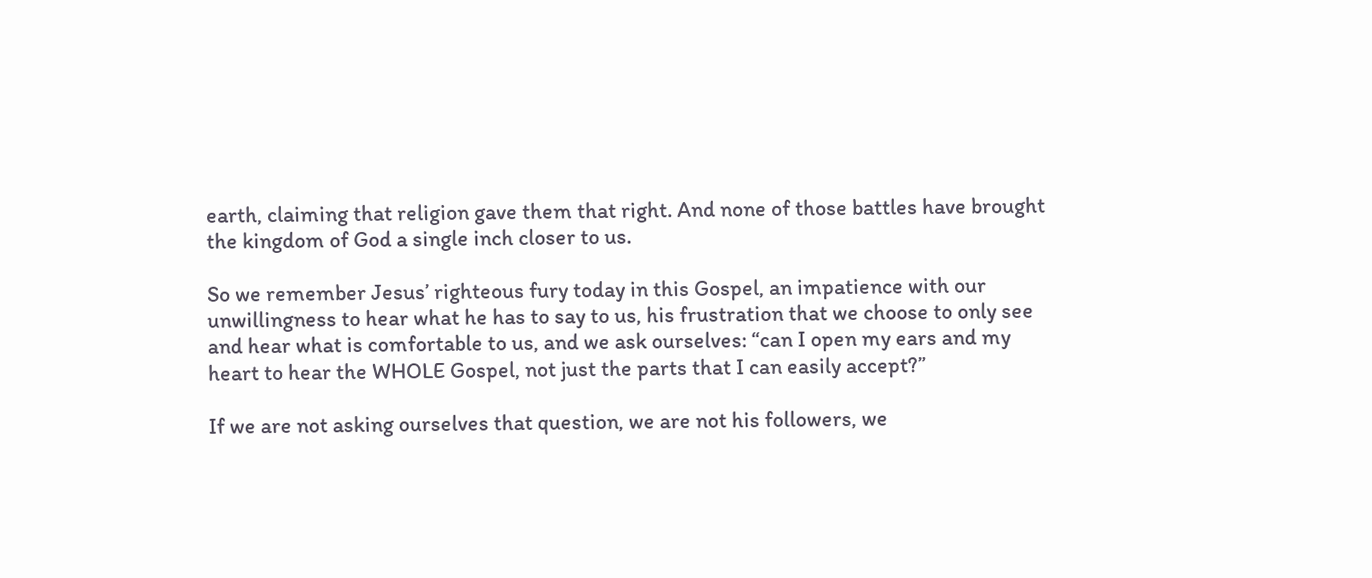earth, claiming that religion gave them that right. And none of those battles have brought the kingdom of God a single inch closer to us.

So we remember Jesus’ righteous fury today in this Gospel, an impatience with our unwillingness to hear what he has to say to us, his frustration that we choose to only see and hear what is comfortable to us, and we ask ourselves: “can I open my ears and my heart to hear the WHOLE Gospel, not just the parts that I can easily accept?”

If we are not asking ourselves that question, we are not his followers, we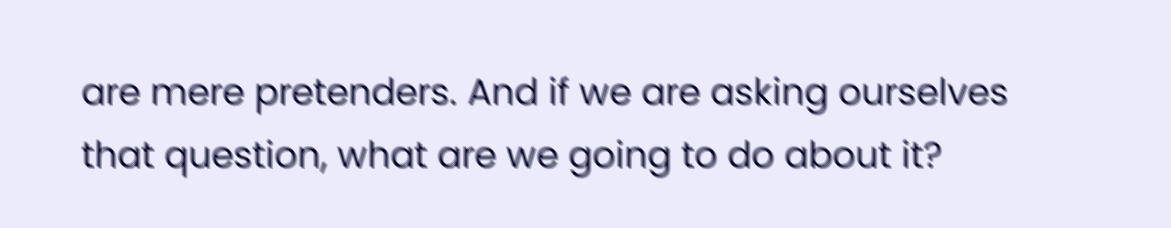are mere pretenders. And if we are asking ourselves that question, what are we going to do about it?